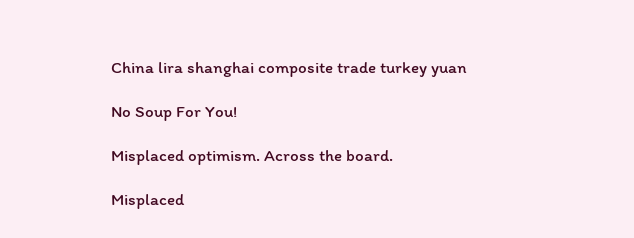China lira shanghai composite trade turkey yuan

No Soup For You!

Misplaced optimism. Across the board.

Misplaced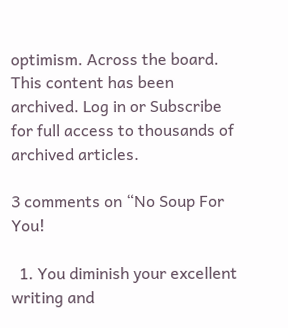optimism. Across the board.
This content has been archived. Log in or Subscribe for full access to thousands of archived articles.

3 comments on “No Soup For You!

  1. You diminish your excellent writing and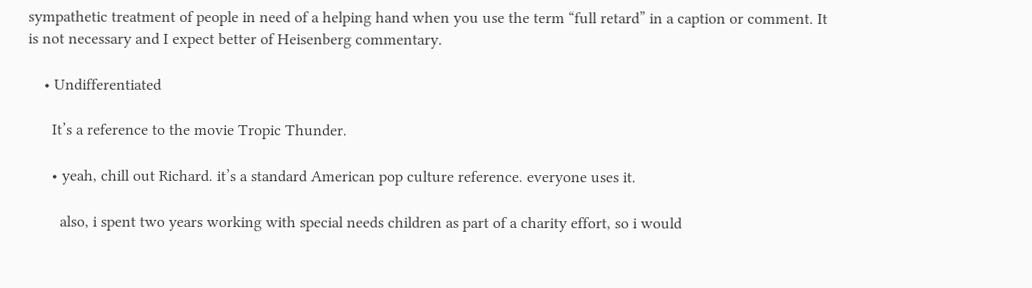sympathetic treatment of people in need of a helping hand when you use the term “full retard” in a caption or comment. It is not necessary and I expect better of Heisenberg commentary.

    • Undifferentiated

      It’s a reference to the movie Tropic Thunder.

      • yeah, chill out Richard. it’s a standard American pop culture reference. everyone uses it.

        also, i spent two years working with special needs children as part of a charity effort, so i would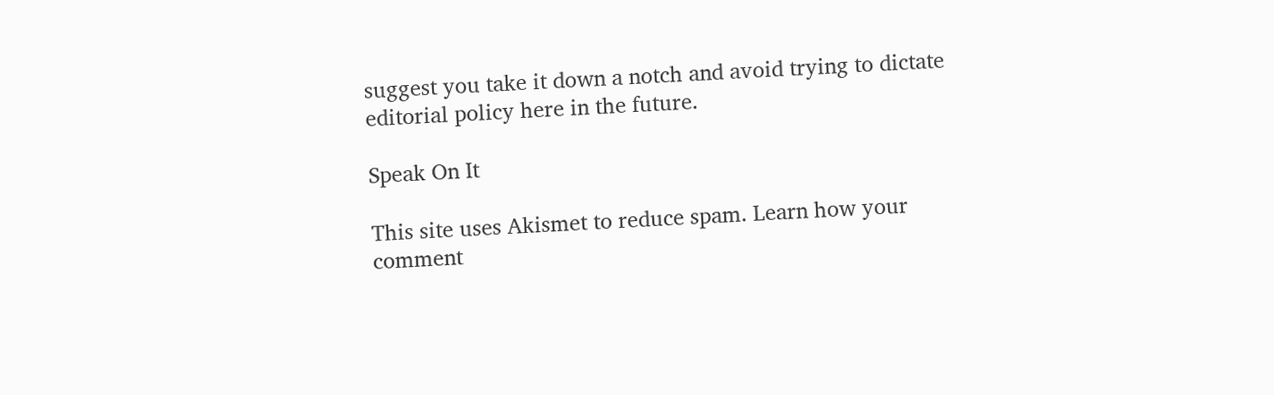suggest you take it down a notch and avoid trying to dictate editorial policy here in the future.

Speak On It

This site uses Akismet to reduce spam. Learn how your comment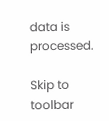data is processed.

Skip to toolbar